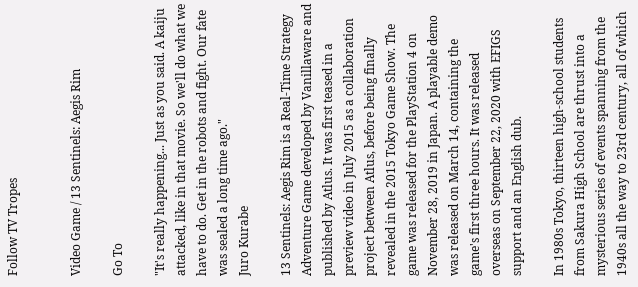Follow TV Tropes


Video Game / 13 Sentinels: Aegis Rim

Go To

"It's really happening... Just as you said. A kaiju attacked, like in that movie. So we'll do what we have to do. Get in the robots and fight. Our fate was sealed a long time ago."
Juro Kurabe

13 Sentinels: Aegis Rim is a Real-Time Strategy Adventure Game developed by Vanillaware and published by Atlus. It was first teased in a preview video in July 2015 as a collaboration project between Atlus, before being finally revealed in the 2015 Tokyo Game Show. The game was released for the PlayStation 4 on November 28, 2019 in Japan. A playable demo was released on March 14, containing the game's first three hours. It was released overseas on September 22, 2020 with EFIGS support and an English dub.

In 1980s Tokyo, thirteen high-school students from Sakura High School are thrust into a mysterious series of events spanning from the 1940s all the way to 23rd century, all of which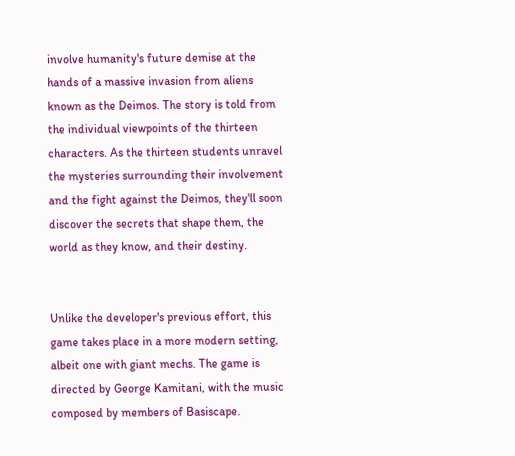involve humanity's future demise at the hands of a massive invasion from aliens known as the Deimos. The story is told from the individual viewpoints of the thirteen characters. As the thirteen students unravel the mysteries surrounding their involvement and the fight against the Deimos, they'll soon discover the secrets that shape them, the world as they know, and their destiny.


Unlike the developer's previous effort, this game takes place in a more modern setting, albeit one with giant mechs. The game is directed by George Kamitani, with the music composed by members of Basiscape.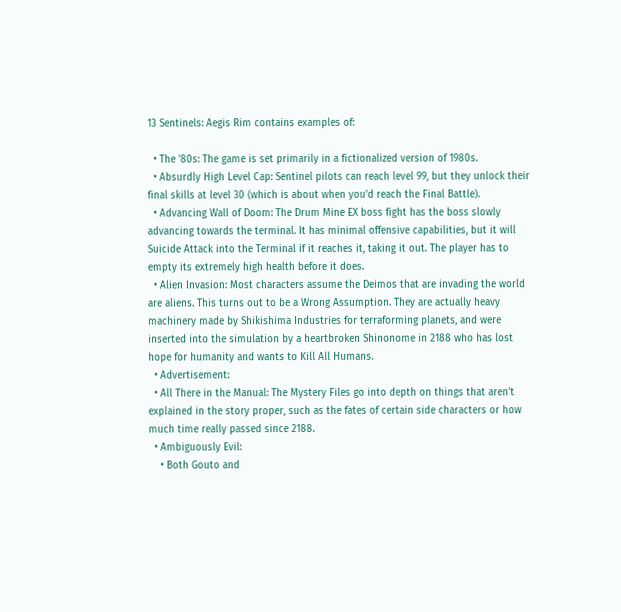13 Sentinels: Aegis Rim contains examples of:

  • The '80s: The game is set primarily in a fictionalized version of 1980s.
  • Absurdly High Level Cap: Sentinel pilots can reach level 99, but they unlock their final skills at level 30 (which is about when you'd reach the Final Battle).
  • Advancing Wall of Doom: The Drum Mine EX boss fight has the boss slowly advancing towards the terminal. It has minimal offensive capabilities, but it will Suicide Attack into the Terminal if it reaches it, taking it out. The player has to empty its extremely high health before it does.
  • Alien Invasion: Most characters assume the Deimos that are invading the world are aliens. This turns out to be a Wrong Assumption. They are actually heavy machinery made by Shikishima Industries for terraforming planets, and were inserted into the simulation by a heartbroken Shinonome in 2188 who has lost hope for humanity and wants to Kill All Humans.
  • Advertisement:
  • All There in the Manual: The Mystery Files go into depth on things that aren't explained in the story proper, such as the fates of certain side characters or how much time really passed since 2188.
  • Ambiguously Evil:
    • Both Gouto and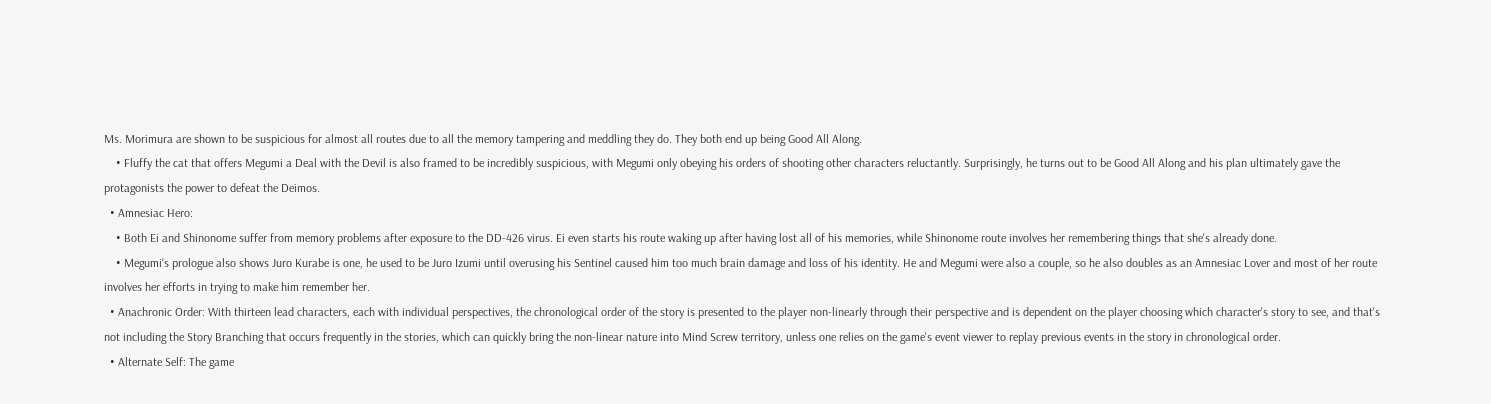Ms. Morimura are shown to be suspicious for almost all routes due to all the memory tampering and meddling they do. They both end up being Good All Along.
    • Fluffy the cat that offers Megumi a Deal with the Devil is also framed to be incredibly suspicious, with Megumi only obeying his orders of shooting other characters reluctantly. Surprisingly, he turns out to be Good All Along and his plan ultimately gave the protagonists the power to defeat the Deimos.
  • Amnesiac Hero:
    • Both Ei and Shinonome suffer from memory problems after exposure to the DD-426 virus. Ei even starts his route waking up after having lost all of his memories, while Shinonome route involves her remembering things that she's already done.
    • Megumi's prologue also shows Juro Kurabe is one, he used to be Juro Izumi until overusing his Sentinel caused him too much brain damage and loss of his identity. He and Megumi were also a couple, so he also doubles as an Amnesiac Lover and most of her route involves her efforts in trying to make him remember her.
  • Anachronic Order: With thirteen lead characters, each with individual perspectives, the chronological order of the story is presented to the player non-linearly through their perspective and is dependent on the player choosing which character's story to see, and that's not including the Story Branching that occurs frequently in the stories, which can quickly bring the non-linear nature into Mind Screw territory, unless one relies on the game's event viewer to replay previous events in the story in chronological order.
  • Alternate Self: The game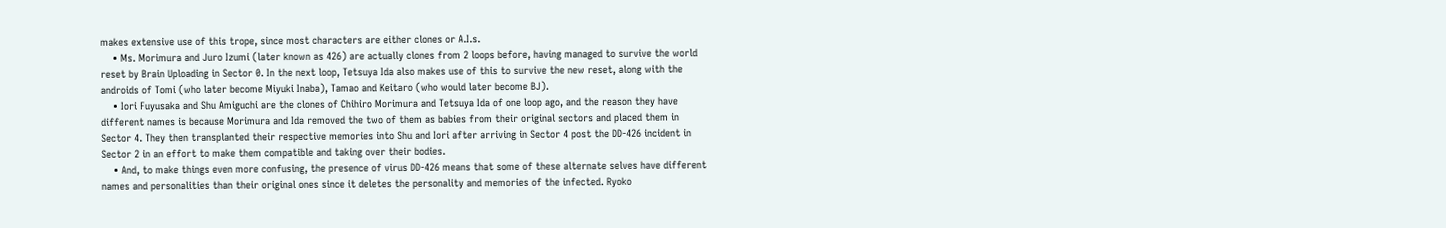makes extensive use of this trope, since most characters are either clones or A.I.s.
    • Ms. Morimura and Juro Izumi (later known as 426) are actually clones from 2 loops before, having managed to survive the world reset by Brain Uploading in Sector 0. In the next loop, Tetsuya Ida also makes use of this to survive the new reset, along with the androids of Tomi (who later become Miyuki Inaba), Tamao and Keitaro (who would later become BJ).
    • Iori Fuyusaka and Shu Amiguchi are the clones of Chihiro Morimura and Tetsuya Ida of one loop ago, and the reason they have different names is because Morimura and Ida removed the two of them as babies from their original sectors and placed them in Sector 4. They then transplanted their respective memories into Shu and Iori after arriving in Sector 4 post the DD-426 incident in Sector 2 in an effort to make them compatible and taking over their bodies.
    • And, to make things even more confusing, the presence of virus DD-426 means that some of these alternate selves have different names and personalities than their original ones since it deletes the personality and memories of the infected. Ryoko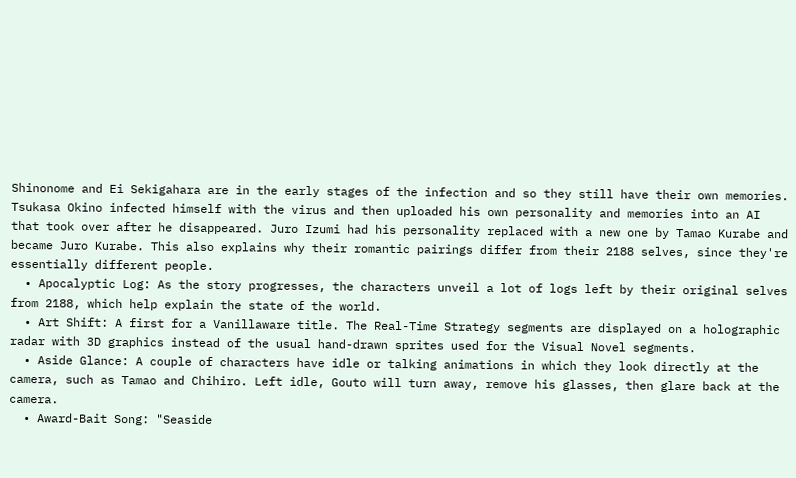Shinonome and Ei Sekigahara are in the early stages of the infection and so they still have their own memories. Tsukasa Okino infected himself with the virus and then uploaded his own personality and memories into an AI that took over after he disappeared. Juro Izumi had his personality replaced with a new one by Tamao Kurabe and became Juro Kurabe. This also explains why their romantic pairings differ from their 2188 selves, since they're essentially different people.
  • Apocalyptic Log: As the story progresses, the characters unveil a lot of logs left by their original selves from 2188, which help explain the state of the world.
  • Art Shift: A first for a Vanillaware title. The Real-Time Strategy segments are displayed on a holographic radar with 3D graphics instead of the usual hand-drawn sprites used for the Visual Novel segments.
  • Aside Glance: A couple of characters have idle or talking animations in which they look directly at the camera, such as Tamao and Chihiro. Left idle, Gouto will turn away, remove his glasses, then glare back at the camera.
  • Award-Bait Song: "Seaside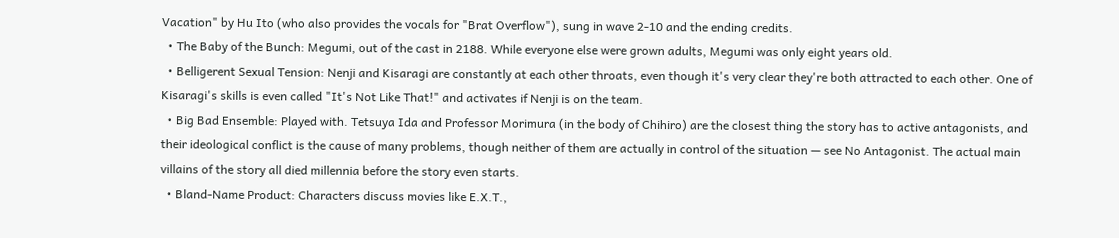Vacation" by Hu Ito (who also provides the vocals for "Brat Overflow"), sung in wave 2-10 and the ending credits.
  • The Baby of the Bunch: Megumi, out of the cast in 2188. While everyone else were grown adults, Megumi was only eight years old.
  • Belligerent Sexual Tension: Nenji and Kisaragi are constantly at each other throats, even though it's very clear they're both attracted to each other. One of Kisaragi's skills is even called "It's Not Like That!" and activates if Nenji is on the team.
  • Big Bad Ensemble: Played with. Tetsuya Ida and Professor Morimura (in the body of Chihiro) are the closest thing the story has to active antagonists, and their ideological conflict is the cause of many problems, though neither of them are actually in control of the situation — see No Antagonist. The actual main villains of the story all died millennia before the story even starts.
  • Bland-Name Product: Characters discuss movies like E.X.T.,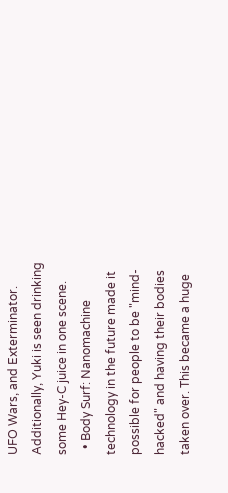UFO Wars, and Exterminator. Additionally, Yuki is seen drinking some Hey-C juice in one scene.
  • Body Surf: Nanomachine technology in the future made it possible for people to be "mind-hacked" and having their bodies taken over. This became a huge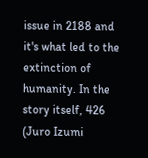issue in 2188 and it's what led to the extinction of humanity. In the story itself, 426 (Juro Izumi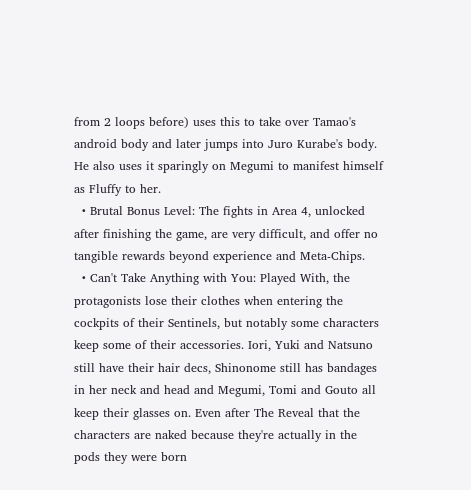from 2 loops before) uses this to take over Tamao's android body and later jumps into Juro Kurabe's body. He also uses it sparingly on Megumi to manifest himself as Fluffy to her.
  • Brutal Bonus Level: The fights in Area 4, unlocked after finishing the game, are very difficult, and offer no tangible rewards beyond experience and Meta-Chips.
  • Can't Take Anything with You: Played With, the protagonists lose their clothes when entering the cockpits of their Sentinels, but notably some characters keep some of their accessories. Iori, Yuki and Natsuno still have their hair decs, Shinonome still has bandages in her neck and head and Megumi, Tomi and Gouto all keep their glasses on. Even after The Reveal that the characters are naked because they're actually in the pods they were born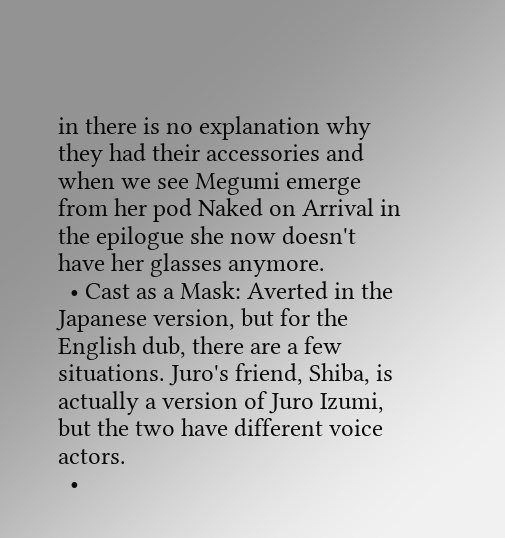in there is no explanation why they had their accessories and when we see Megumi emerge from her pod Naked on Arrival in the epilogue she now doesn't have her glasses anymore.
  • Cast as a Mask: Averted in the Japanese version, but for the English dub, there are a few situations. Juro's friend, Shiba, is actually a version of Juro Izumi, but the two have different voice actors.
  •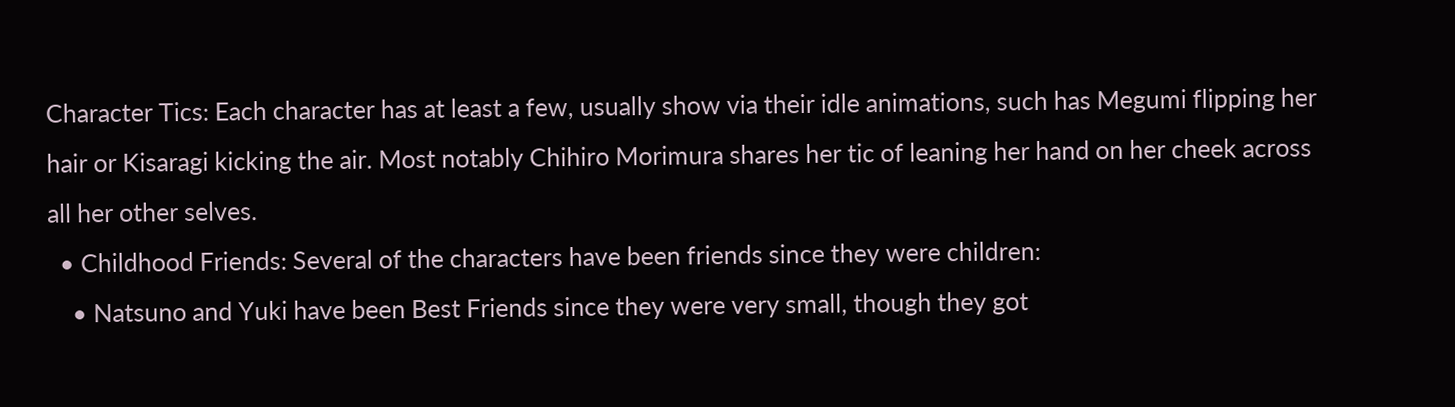Character Tics: Each character has at least a few, usually show via their idle animations, such has Megumi flipping her hair or Kisaragi kicking the air. Most notably Chihiro Morimura shares her tic of leaning her hand on her cheek across all her other selves.
  • Childhood Friends: Several of the characters have been friends since they were children:
    • Natsuno and Yuki have been Best Friends since they were very small, though they got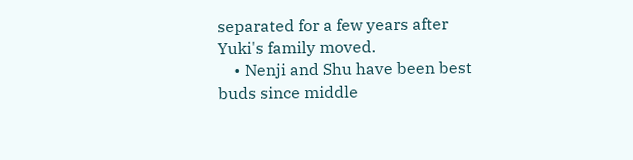separated for a few years after Yuki's family moved.
    • Nenji and Shu have been best buds since middle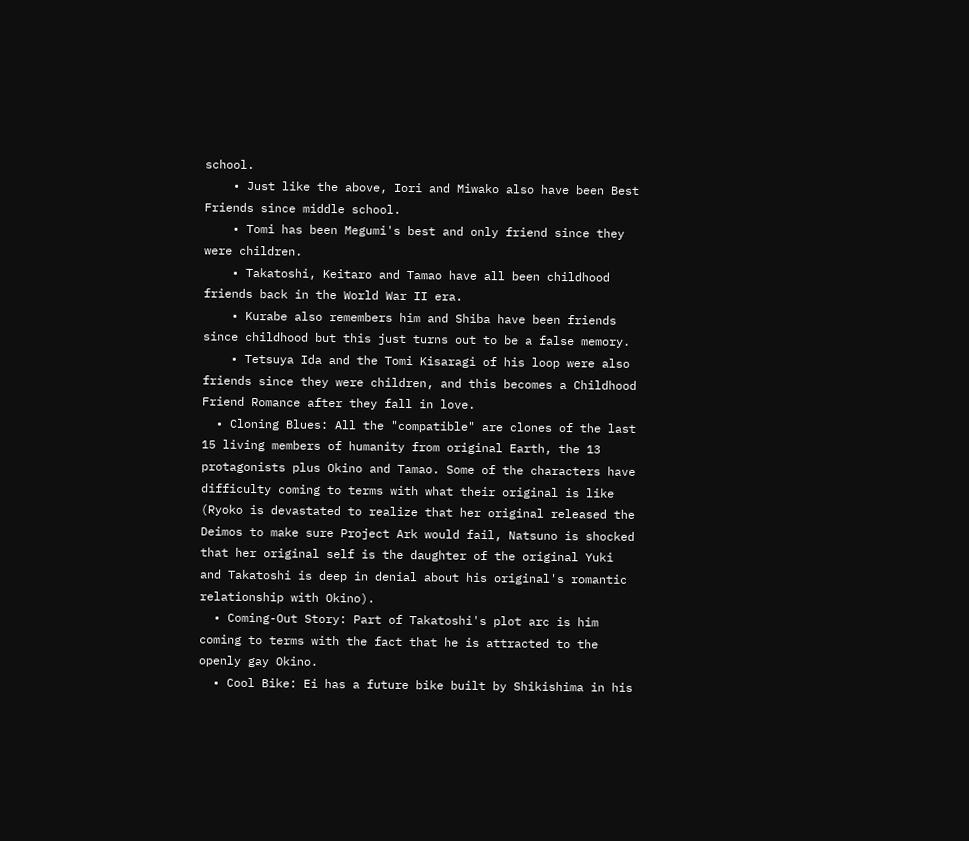school.
    • Just like the above, Iori and Miwako also have been Best Friends since middle school.
    • Tomi has been Megumi's best and only friend since they were children.
    • Takatoshi, Keitaro and Tamao have all been childhood friends back in the World War II era.
    • Kurabe also remembers him and Shiba have been friends since childhood but this just turns out to be a false memory.
    • Tetsuya Ida and the Tomi Kisaragi of his loop were also friends since they were children, and this becomes a Childhood Friend Romance after they fall in love.
  • Cloning Blues: All the "compatible" are clones of the last 15 living members of humanity from original Earth, the 13 protagonists plus Okino and Tamao. Some of the characters have difficulty coming to terms with what their original is like (Ryoko is devastated to realize that her original released the Deimos to make sure Project Ark would fail, Natsuno is shocked that her original self is the daughter of the original Yuki and Takatoshi is deep in denial about his original's romantic relationship with Okino).
  • Coming-Out Story: Part of Takatoshi's plot arc is him coming to terms with the fact that he is attracted to the openly gay Okino.
  • Cool Bike: Ei has a future bike built by Shikishima in his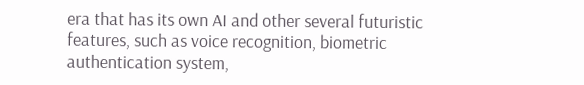era that has its own AI and other several futuristic features, such as voice recognition, biometric authentication system,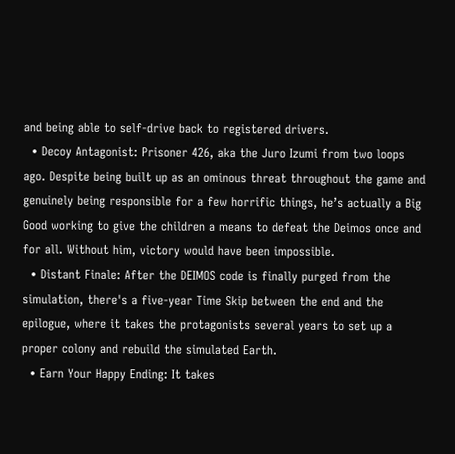and being able to self-drive back to registered drivers.
  • Decoy Antagonist: Prisoner 426, aka the Juro Izumi from two loops ago. Despite being built up as an ominous threat throughout the game and genuinely being responsible for a few horrific things, he’s actually a Big Good working to give the children a means to defeat the Deimos once and for all. Without him, victory would have been impossible.
  • Distant Finale: After the DEIMOS code is finally purged from the simulation, there's a five-year Time Skip between the end and the epilogue, where it takes the protagonists several years to set up a proper colony and rebuild the simulated Earth.
  • Earn Your Happy Ending: It takes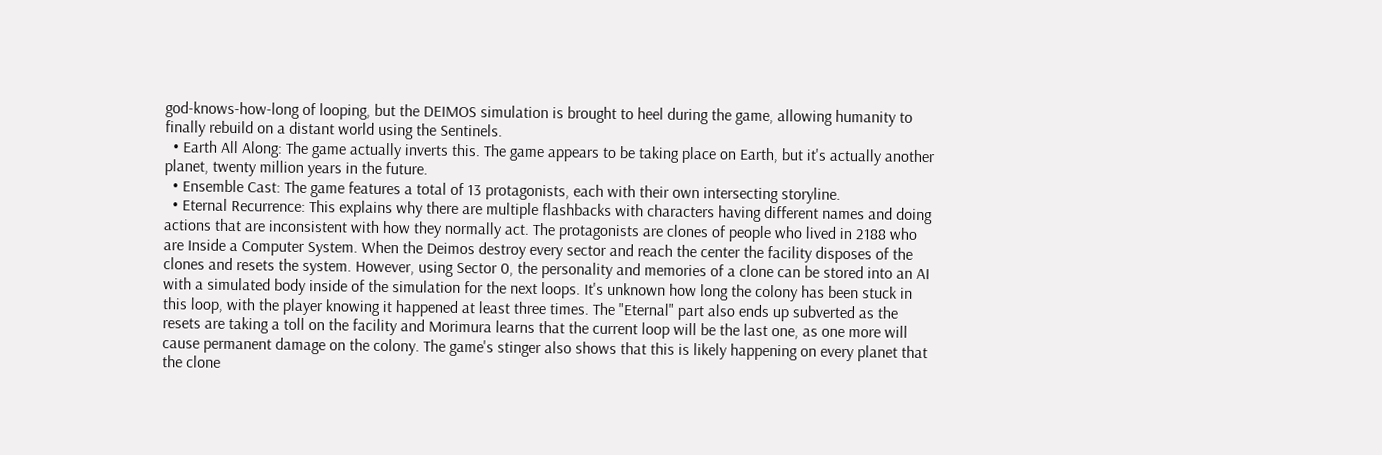god-knows-how-long of looping, but the DEIMOS simulation is brought to heel during the game, allowing humanity to finally rebuild on a distant world using the Sentinels.
  • Earth All Along: The game actually inverts this. The game appears to be taking place on Earth, but it's actually another planet, twenty million years in the future.
  • Ensemble Cast: The game features a total of 13 protagonists, each with their own intersecting storyline.
  • Eternal Recurrence: This explains why there are multiple flashbacks with characters having different names and doing actions that are inconsistent with how they normally act. The protagonists are clones of people who lived in 2188 who are Inside a Computer System. When the Deimos destroy every sector and reach the center the facility disposes of the clones and resets the system. However, using Sector 0, the personality and memories of a clone can be stored into an AI with a simulated body inside of the simulation for the next loops. It's unknown how long the colony has been stuck in this loop, with the player knowing it happened at least three times. The "Eternal" part also ends up subverted as the resets are taking a toll on the facility and Morimura learns that the current loop will be the last one, as one more will cause permanent damage on the colony. The game's stinger also shows that this is likely happening on every planet that the clone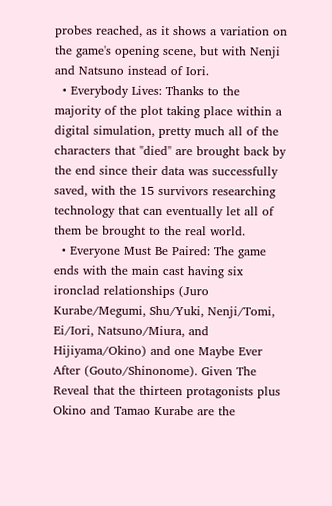probes reached, as it shows a variation on the game's opening scene, but with Nenji and Natsuno instead of Iori.
  • Everybody Lives: Thanks to the majority of the plot taking place within a digital simulation, pretty much all of the characters that "died" are brought back by the end since their data was successfully saved, with the 15 survivors researching technology that can eventually let all of them be brought to the real world.
  • Everyone Must Be Paired: The game ends with the main cast having six ironclad relationships (Juro Kurabe/Megumi, Shu/Yuki, Nenji/Tomi, Ei/Iori, Natsuno/Miura, and Hijiyama/Okino) and one Maybe Ever After (Gouto/Shinonome). Given The Reveal that the thirteen protagonists plus Okino and Tamao Kurabe are the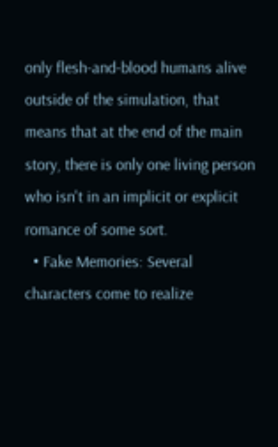only flesh-and-blood humans alive outside of the simulation, that means that at the end of the main story, there is only one living person who isn't in an implicit or explicit romance of some sort.
  • Fake Memories: Several characters come to realize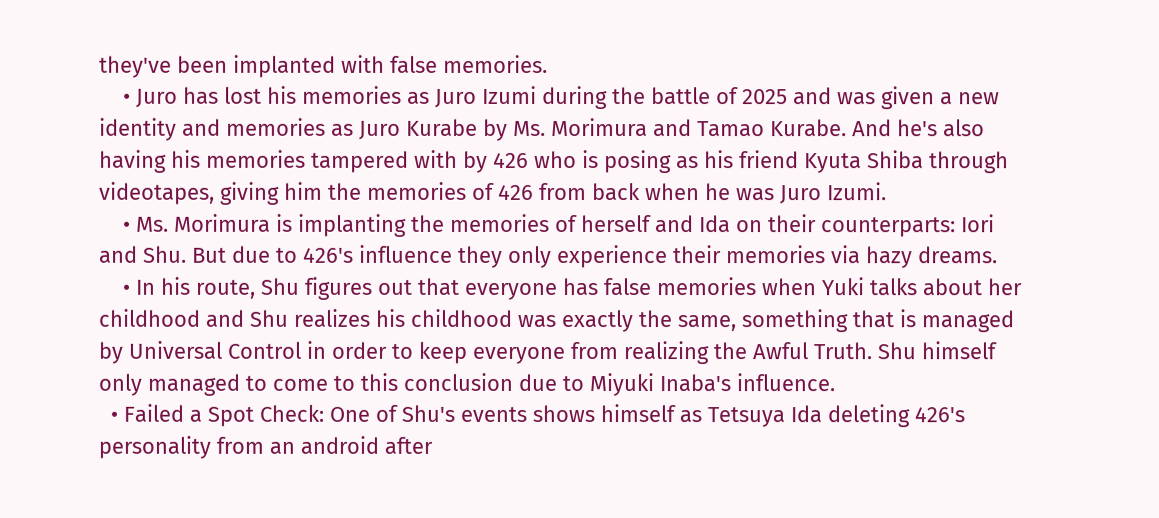they've been implanted with false memories.
    • Juro has lost his memories as Juro Izumi during the battle of 2025 and was given a new identity and memories as Juro Kurabe by Ms. Morimura and Tamao Kurabe. And he's also having his memories tampered with by 426 who is posing as his friend Kyuta Shiba through videotapes, giving him the memories of 426 from back when he was Juro Izumi.
    • Ms. Morimura is implanting the memories of herself and Ida on their counterparts: Iori and Shu. But due to 426's influence they only experience their memories via hazy dreams.
    • In his route, Shu figures out that everyone has false memories when Yuki talks about her childhood and Shu realizes his childhood was exactly the same, something that is managed by Universal Control in order to keep everyone from realizing the Awful Truth. Shu himself only managed to come to this conclusion due to Miyuki Inaba's influence.
  • Failed a Spot Check: One of Shu's events shows himself as Tetsuya Ida deleting 426's personality from an android after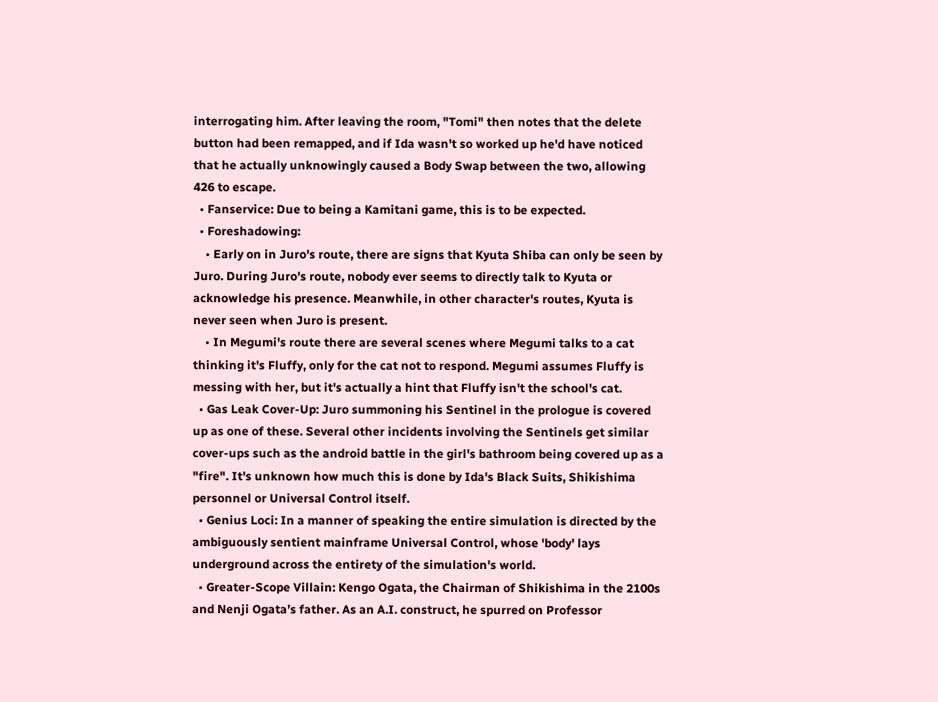interrogating him. After leaving the room, "Tomi" then notes that the delete button had been remapped, and if Ida wasn't so worked up he'd have noticed that he actually unknowingly caused a Body Swap between the two, allowing 426 to escape.
  • Fanservice: Due to being a Kamitani game, this is to be expected.
  • Foreshadowing:
    • Early on in Juro's route, there are signs that Kyuta Shiba can only be seen by Juro. During Juro's route, nobody ever seems to directly talk to Kyuta or acknowledge his presence. Meanwhile, in other character's routes, Kyuta is never seen when Juro is present.
    • In Megumi's route there are several scenes where Megumi talks to a cat thinking it's Fluffy, only for the cat not to respond. Megumi assumes Fluffy is messing with her, but it's actually a hint that Fluffy isn't the school's cat.
  • Gas Leak Cover-Up: Juro summoning his Sentinel in the prologue is covered up as one of these. Several other incidents involving the Sentinels get similar cover-ups such as the android battle in the girl's bathroom being covered up as a "fire". It's unknown how much this is done by Ida's Black Suits, Shikishima personnel or Universal Control itself.
  • Genius Loci: In a manner of speaking the entire simulation is directed by the ambiguously sentient mainframe Universal Control, whose 'body' lays underground across the entirety of the simulation's world.
  • Greater-Scope Villain: Kengo Ogata, the Chairman of Shikishima in the 2100s and Nenji Ogata’s father. As an A.I. construct, he spurred on Professor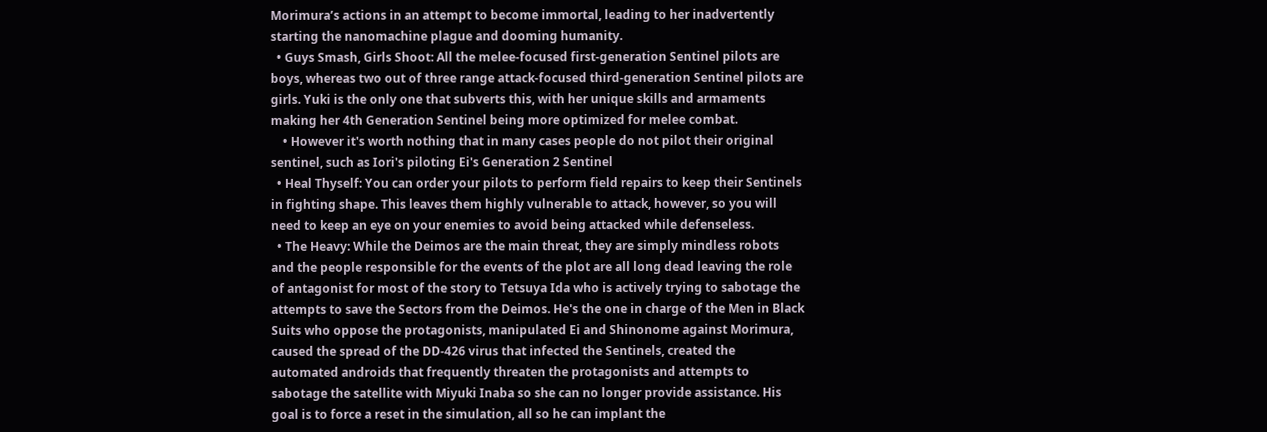Morimura’s actions in an attempt to become immortal, leading to her inadvertently starting the nanomachine plague and dooming humanity.
  • Guys Smash, Girls Shoot: All the melee-focused first-generation Sentinel pilots are boys, whereas two out of three range attack-focused third-generation Sentinel pilots are girls. Yuki is the only one that subverts this, with her unique skills and armaments making her 4th Generation Sentinel being more optimized for melee combat.
    • However it's worth nothing that in many cases people do not pilot their original sentinel, such as Iori's piloting Ei's Generation 2 Sentinel
  • Heal Thyself: You can order your pilots to perform field repairs to keep their Sentinels in fighting shape. This leaves them highly vulnerable to attack, however, so you will need to keep an eye on your enemies to avoid being attacked while defenseless.
  • The Heavy: While the Deimos are the main threat, they are simply mindless robots and the people responsible for the events of the plot are all long dead leaving the role of antagonist for most of the story to Tetsuya Ida who is actively trying to sabotage the attempts to save the Sectors from the Deimos. He's the one in charge of the Men in Black Suits who oppose the protagonists, manipulated Ei and Shinonome against Morimura, caused the spread of the DD-426 virus that infected the Sentinels, created the automated androids that frequently threaten the protagonists and attempts to sabotage the satellite with Miyuki Inaba so she can no longer provide assistance. His goal is to force a reset in the simulation, all so he can implant the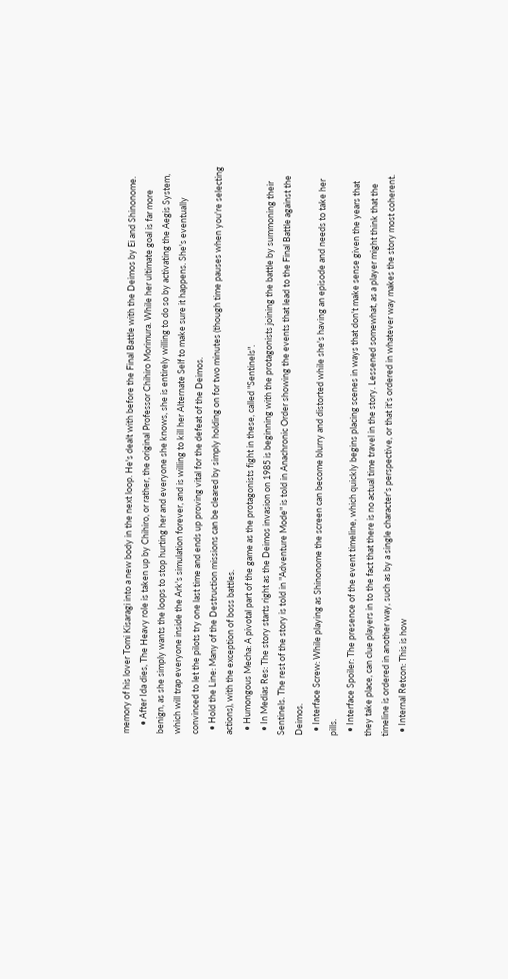memory of his lover Tomi Kisaragi into a new body in the next loop. He's dealt with before the Final Battle with the Deimos by Ei and Shinonome.
    • After Ida dies, The Heavy role is taken up by Chihiro, or rather, the original Professor Chihiro Morimura. While her ultimate goal is far more benign, as she simply wants the loops to stop hurting her and everyone she knows, she is entirely willing to do so by activating the Aegis System, which will trap everyone inside the Ark's simulation forever, and is willing to kill her Alternate Self to make sure it happens. She's eventually convinced to let the pilots try one last time and ends up proving vital for the defeat of the Deimos.
  • Hold the Line: Many of the Destruction missions can be cleared by simply holding on for two minutes (though time pauses when you're selecting actions), with the exception of boss battles.
  • Humongous Mecha: A pivotal part of the game as the protagonists fight in these, called "Sentinels".
  • In Medias Res: The story starts right as the Deimos invasion on 1985 is beginning with the protagonists joining the battle by summoning their Sentinels. The rest of the story is told in "Adventure Mode" is told in Anachronic Order showing the events that lead to the Final Battle against the Deimos.
  • Interface Screw: While playing as Shinonome the screen can become blurry and distorted while she's having an episode and needs to take her pills.
  • Interface Spoiler: The presence of the event timeline, which quickly begins placing scenes in ways that don't make sense given the years that they take place, can clue players in to the fact that there is no actual time travel in the story. Lessened somewhat, as a player might think that the timeline is ordered in another way, such as by a single character's perspective, or that it's ordered in whatever way makes the story most coherent.
  • Internal Retcon: This is how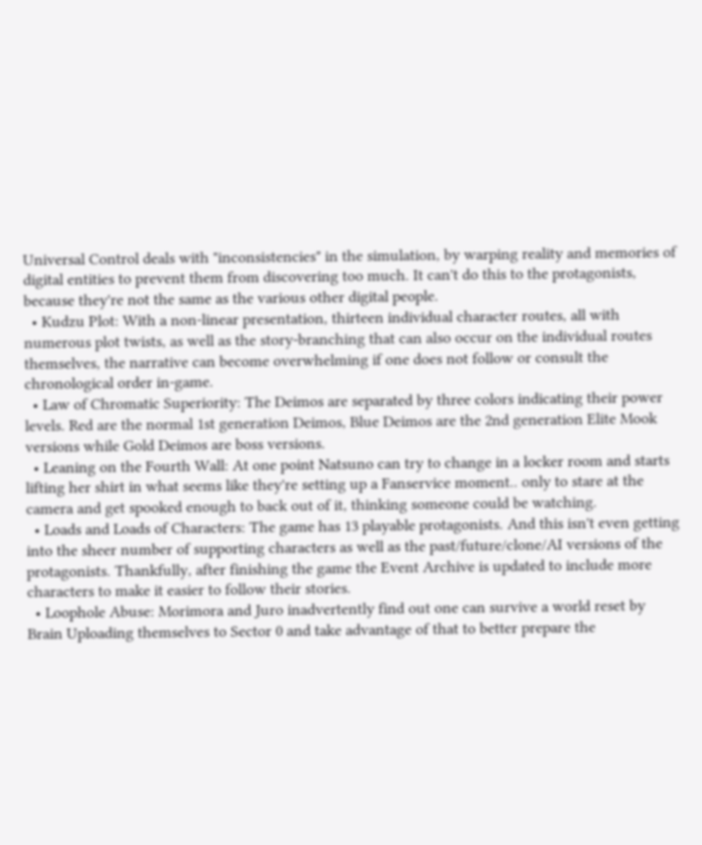Universal Control deals with "inconsistencies" in the simulation, by warping reality and memories of digital entities to prevent them from discovering too much. It can't do this to the protagonists, because they're not the same as the various other digital people.
  • Kudzu Plot: With a non-linear presentation, thirteen individual character routes, all with numerous plot twists, as well as the story-branching that can also occur on the individual routes themselves, the narrative can become overwhelming if one does not follow or consult the chronological order in-game.
  • Law of Chromatic Superiority: The Deimos are separated by three colors indicating their power levels. Red are the normal 1st generation Deimos, Blue Deimos are the 2nd generation Elite Mook versions while Gold Deimos are boss versions.
  • Leaning on the Fourth Wall: At one point Natsuno can try to change in a locker room and starts lifting her shirt in what seems like they're setting up a Fanservice moment.. only to stare at the camera and get spooked enough to back out of it, thinking someone could be watching.
  • Loads and Loads of Characters: The game has 13 playable protagonists. And this isn't even getting into the sheer number of supporting characters as well as the past/future/clone/AI versions of the protagonists. Thankfully, after finishing the game the Event Archive is updated to include more characters to make it easier to follow their stories.
  • Loophole Abuse: Morimora and Juro inadvertently find out one can survive a world reset by Brain Uploading themselves to Sector 0 and take advantage of that to better prepare the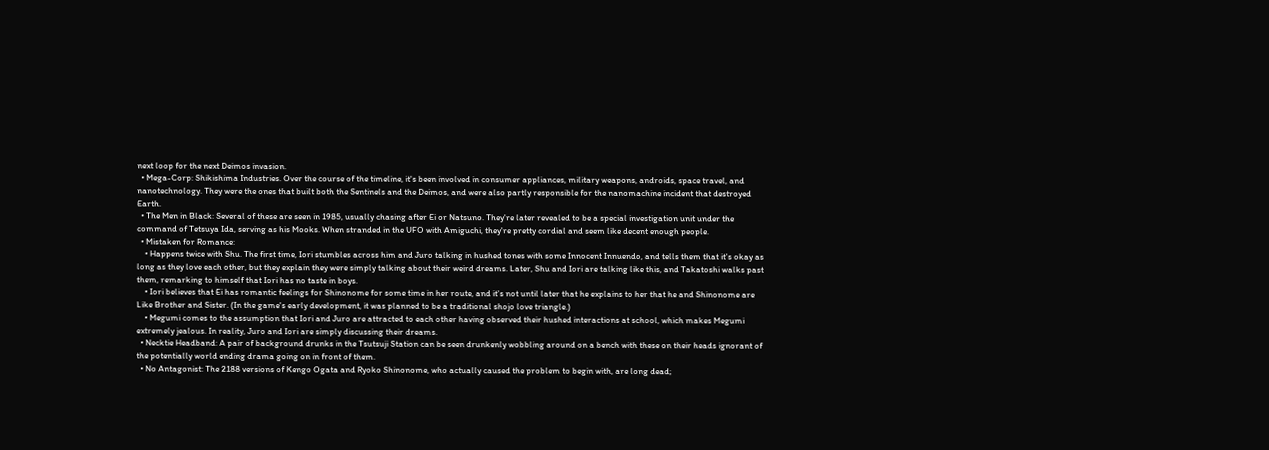next loop for the next Deimos invasion.
  • Mega-Corp: Shikishima Industries. Over the course of the timeline, it's been involved in consumer appliances, military weapons, androids, space travel, and nanotechnology. They were the ones that built both the Sentinels and the Deimos, and were also partly responsible for the nanomachine incident that destroyed Earth.
  • The Men in Black: Several of these are seen in 1985, usually chasing after Ei or Natsuno. They're later revealed to be a special investigation unit under the command of Tetsuya Ida, serving as his Mooks. When stranded in the UFO with Amiguchi, they're pretty cordial and seem like decent enough people.
  • Mistaken for Romance:
    • Happens twice with Shu. The first time, Iori stumbles across him and Juro talking in hushed tones with some Innocent Innuendo, and tells them that it's okay as long as they love each other, but they explain they were simply talking about their weird dreams. Later, Shu and Iori are talking like this, and Takatoshi walks past them, remarking to himself that Iori has no taste in boys.
    • Iori believes that Ei has romantic feelings for Shinonome for some time in her route, and it's not until later that he explains to her that he and Shinonome are Like Brother and Sister. (In the game's early development, it was planned to be a traditional shojo love triangle.)
    • Megumi comes to the assumption that Iori and Juro are attracted to each other having observed their hushed interactions at school, which makes Megumi extremely jealous. In reality, Juro and Iori are simply discussing their dreams.
  • Necktie Headband: A pair of background drunks in the Tsutsuji Station can be seen drunkenly wobbling around on a bench with these on their heads ignorant of the potentially world ending drama going on in front of them.
  • No Antagonist: The 2188 versions of Kengo Ogata and Ryoko Shinonome, who actually caused the problem to begin with, are long dead;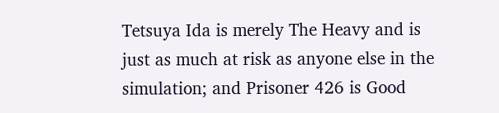Tetsuya Ida is merely The Heavy and is just as much at risk as anyone else in the simulation; and Prisoner 426 is Good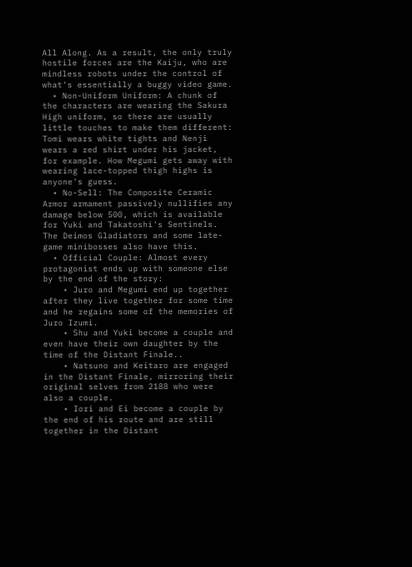All Along. As a result, the only truly hostile forces are the Kaiju, who are mindless robots under the control of what's essentially a buggy video game.
  • Non-Uniform Uniform: A chunk of the characters are wearing the Sakura High uniform, so there are usually little touches to make them different: Tomi wears white tights and Nenji wears a red shirt under his jacket, for example. How Megumi gets away with wearing lace-topped thigh highs is anyone's guess.
  • No-Sell: The Composite Ceramic Armor armament passively nullifies any damage below 500, which is available for Yuki and Takatoshi's Sentinels. The Deimos Gladiators and some late-game minibosses also have this.
  • Official Couple: Almost every protagonist ends up with someone else by the end of the story:
    • Juro and Megumi end up together after they live together for some time and he regains some of the memories of Juro Izumi.
    • Shu and Yuki become a couple and even have their own daughter by the time of the Distant Finale..
    • Natsuno and Keitaro are engaged in the Distant Finale, mirroring their original selves from 2188 who were also a couple.
    • Iori and Ei become a couple by the end of his route and are still together in the Distant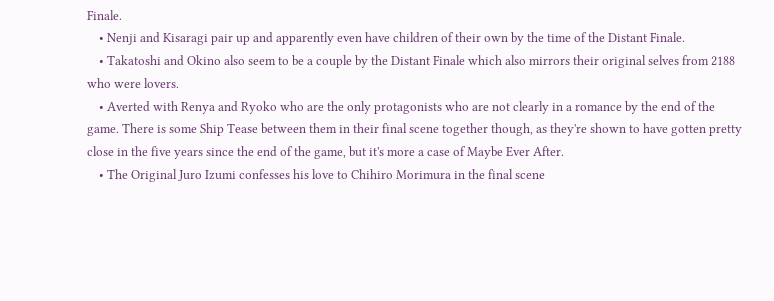Finale.
    • Nenji and Kisaragi pair up and apparently even have children of their own by the time of the Distant Finale.
    • Takatoshi and Okino also seem to be a couple by the Distant Finale which also mirrors their original selves from 2188 who were lovers.
    • Averted with Renya and Ryoko who are the only protagonists who are not clearly in a romance by the end of the game. There is some Ship Tease between them in their final scene together though, as they're shown to have gotten pretty close in the five years since the end of the game, but it's more a case of Maybe Ever After.
    • The Original Juro Izumi confesses his love to Chihiro Morimura in the final scene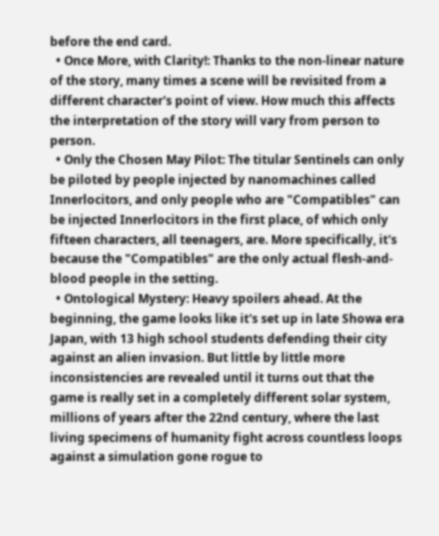before the end card.
  • Once More, with Clarity!: Thanks to the non-linear nature of the story, many times a scene will be revisited from a different character's point of view. How much this affects the interpretation of the story will vary from person to person.
  • Only the Chosen May Pilot: The titular Sentinels can only be piloted by people injected by nanomachines called Innerlocitors, and only people who are "Compatibles" can be injected Innerlocitors in the first place, of which only fifteen characters, all teenagers, are. More specifically, it's because the "Compatibles" are the only actual flesh-and-blood people in the setting.
  • Ontological Mystery: Heavy spoilers ahead. At the beginning, the game looks like it's set up in late Showa era Japan, with 13 high school students defending their city against an alien invasion. But little by little more inconsistencies are revealed until it turns out that the game is really set in a completely different solar system, millions of years after the 22nd century, where the last living specimens of humanity fight across countless loops against a simulation gone rogue to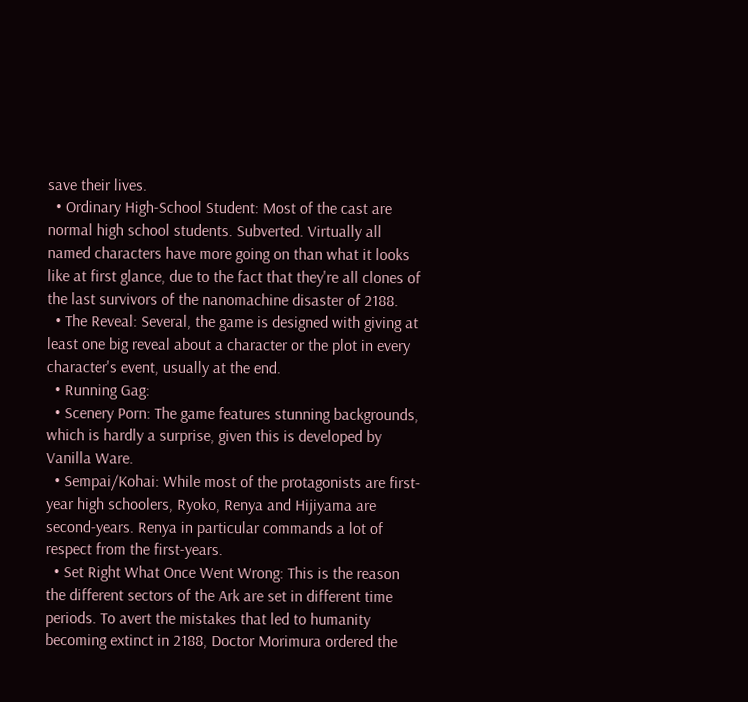save their lives.
  • Ordinary High-School Student: Most of the cast are normal high school students. Subverted. Virtually all named characters have more going on than what it looks like at first glance, due to the fact that they're all clones of the last survivors of the nanomachine disaster of 2188.
  • The Reveal: Several, the game is designed with giving at least one big reveal about a character or the plot in every character's event, usually at the end.
  • Running Gag:
  • Scenery Porn: The game features stunning backgrounds, which is hardly a surprise, given this is developed by Vanilla Ware.
  • Sempai/Kohai: While most of the protagonists are first-year high schoolers, Ryoko, Renya and Hijiyama are second-years. Renya in particular commands a lot of respect from the first-years.
  • Set Right What Once Went Wrong: This is the reason the different sectors of the Ark are set in different time periods. To avert the mistakes that led to humanity becoming extinct in 2188, Doctor Morimura ordered the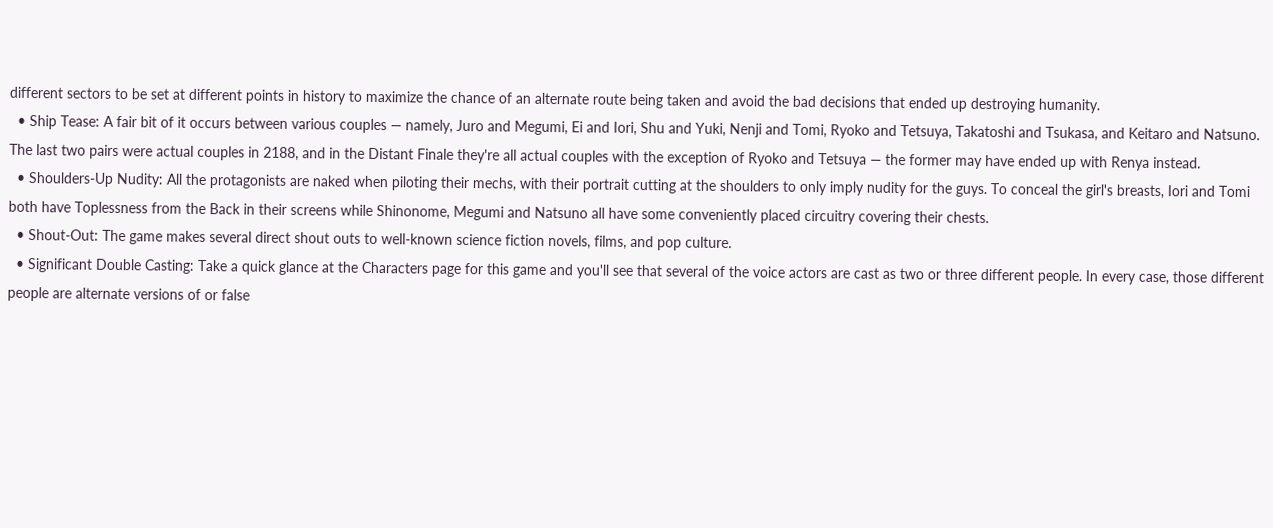different sectors to be set at different points in history to maximize the chance of an alternate route being taken and avoid the bad decisions that ended up destroying humanity.
  • Ship Tease: A fair bit of it occurs between various couples — namely, Juro and Megumi, Ei and Iori, Shu and Yuki, Nenji and Tomi, Ryoko and Tetsuya, Takatoshi and Tsukasa, and Keitaro and Natsuno. The last two pairs were actual couples in 2188, and in the Distant Finale they're all actual couples with the exception of Ryoko and Tetsuya — the former may have ended up with Renya instead.
  • Shoulders-Up Nudity: All the protagonists are naked when piloting their mechs, with their portrait cutting at the shoulders to only imply nudity for the guys. To conceal the girl's breasts, Iori and Tomi both have Toplessness from the Back in their screens while Shinonome, Megumi and Natsuno all have some conveniently placed circuitry covering their chests.
  • Shout-Out: The game makes several direct shout outs to well-known science fiction novels, films, and pop culture.
  • Significant Double Casting: Take a quick glance at the Characters page for this game and you'll see that several of the voice actors are cast as two or three different people. In every case, those different people are alternate versions of or false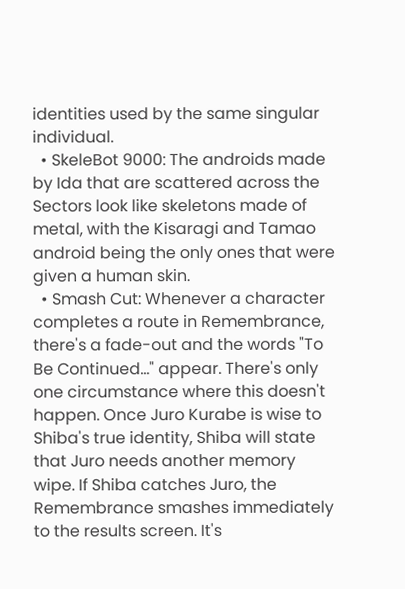identities used by the same singular individual.
  • SkeleBot 9000: The androids made by Ida that are scattered across the Sectors look like skeletons made of metal, with the Kisaragi and Tamao android being the only ones that were given a human skin.
  • Smash Cut: Whenever a character completes a route in Remembrance, there's a fade-out and the words "To Be Continued..." appear. There's only one circumstance where this doesn't happen. Once Juro Kurabe is wise to Shiba's true identity, Shiba will state that Juro needs another memory wipe. If Shiba catches Juro, the Remembrance smashes immediately to the results screen. It's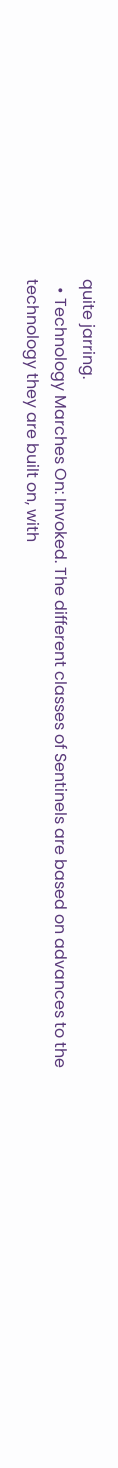quite jarring.
  • Technology Marches On: Invoked. The different classes of Sentinels are based on advances to the technology they are built on, with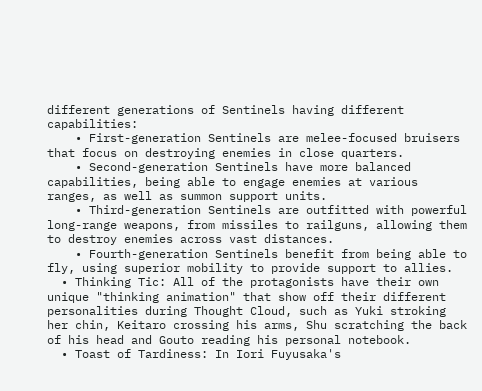different generations of Sentinels having different capabilities:
    • First-generation Sentinels are melee-focused bruisers that focus on destroying enemies in close quarters.
    • Second-generation Sentinels have more balanced capabilities, being able to engage enemies at various ranges, as well as summon support units.
    • Third-generation Sentinels are outfitted with powerful long-range weapons, from missiles to railguns, allowing them to destroy enemies across vast distances.
    • Fourth-generation Sentinels benefit from being able to fly, using superior mobility to provide support to allies.
  • Thinking Tic: All of the protagonists have their own unique "thinking animation" that show off their different personalities during Thought Cloud, such as Yuki stroking her chin, Keitaro crossing his arms, Shu scratching the back of his head and Gouto reading his personal notebook.
  • Toast of Tardiness: In Iori Fuyusaka's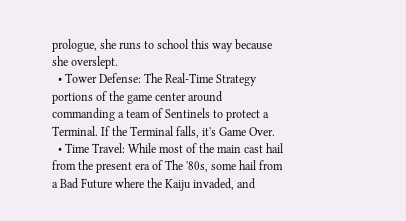prologue, she runs to school this way because she overslept.
  • Tower Defense: The Real-Time Strategy portions of the game center around commanding a team of Sentinels to protect a Terminal. If the Terminal falls, it's Game Over.
  • Time Travel: While most of the main cast hail from the present era of The '80s, some hail from a Bad Future where the Kaiju invaded, and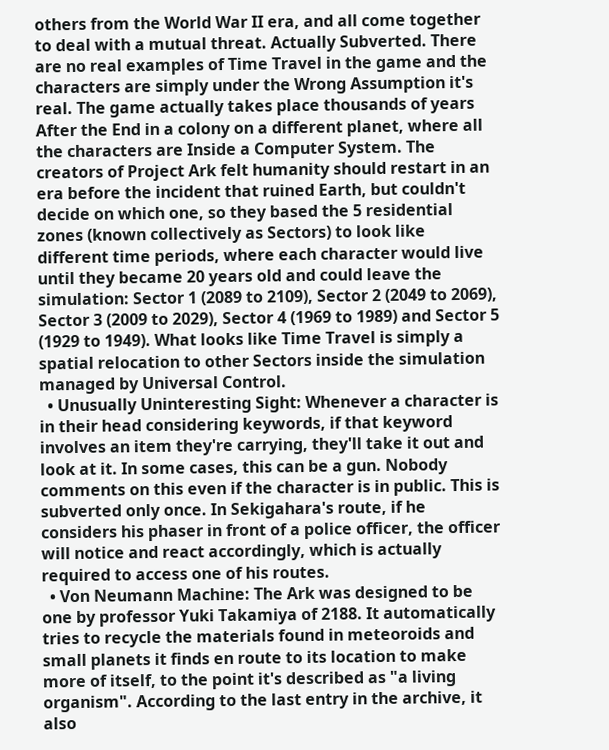others from the World War II era, and all come together to deal with a mutual threat. Actually Subverted. There are no real examples of Time Travel in the game and the characters are simply under the Wrong Assumption it's real. The game actually takes place thousands of years After the End in a colony on a different planet, where all the characters are Inside a Computer System. The creators of Project Ark felt humanity should restart in an era before the incident that ruined Earth, but couldn't decide on which one, so they based the 5 residential zones (known collectively as Sectors) to look like different time periods, where each character would live until they became 20 years old and could leave the simulation: Sector 1 (2089 to 2109), Sector 2 (2049 to 2069), Sector 3 (2009 to 2029), Sector 4 (1969 to 1989) and Sector 5 (1929 to 1949). What looks like Time Travel is simply a spatial relocation to other Sectors inside the simulation managed by Universal Control.
  • Unusually Uninteresting Sight: Whenever a character is in their head considering keywords, if that keyword involves an item they're carrying, they'll take it out and look at it. In some cases, this can be a gun. Nobody comments on this even if the character is in public. This is subverted only once. In Sekigahara's route, if he considers his phaser in front of a police officer, the officer will notice and react accordingly, which is actually required to access one of his routes.
  • Von Neumann Machine: The Ark was designed to be one by professor Yuki Takamiya of 2188. It automatically tries to recycle the materials found in meteoroids and small planets it finds en route to its location to make more of itself, to the point it's described as "a living organism". According to the last entry in the archive, it also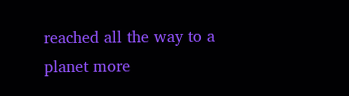reached all the way to a planet more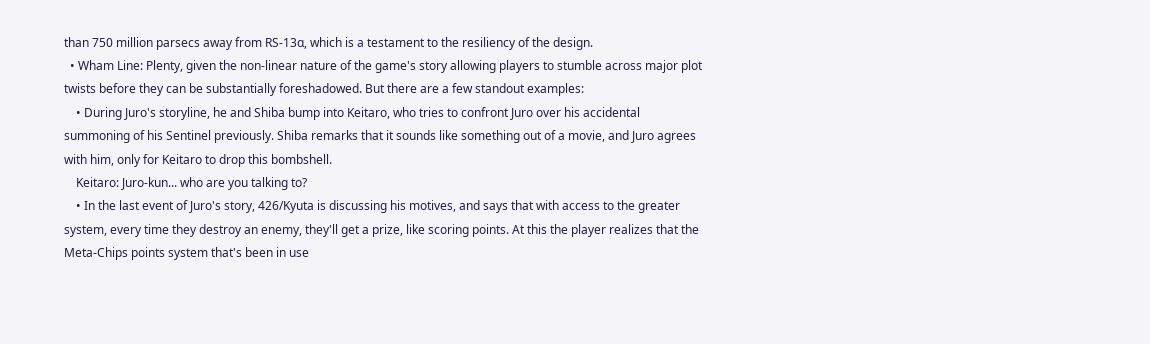than 750 million parsecs away from RS-13α, which is a testament to the resiliency of the design.
  • Wham Line: Plenty, given the non-linear nature of the game's story allowing players to stumble across major plot twists before they can be substantially foreshadowed. But there are a few standout examples:
    • During Juro's storyline, he and Shiba bump into Keitaro, who tries to confront Juro over his accidental summoning of his Sentinel previously. Shiba remarks that it sounds like something out of a movie, and Juro agrees with him, only for Keitaro to drop this bombshell.
    Keitaro: Juro-kun... who are you talking to?
    • In the last event of Juro's story, 426/Kyuta is discussing his motives, and says that with access to the greater system, every time they destroy an enemy, they'll get a prize, like scoring points. At this the player realizes that the Meta-Chips points system that's been in use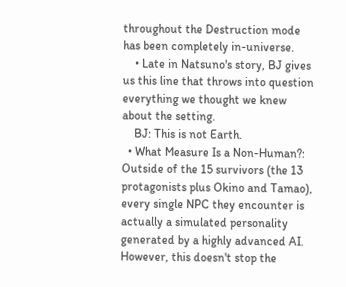throughout the Destruction mode has been completely in-universe.
    • Late in Natsuno's story, BJ gives us this line that throws into question everything we thought we knew about the setting.
    BJ: This is not Earth.
  • What Measure Is a Non-Human?: Outside of the 15 survivors (the 13 protagonists plus Okino and Tamao), every single NPC they encounter is actually a simulated personality generated by a highly advanced AI. However, this doesn't stop the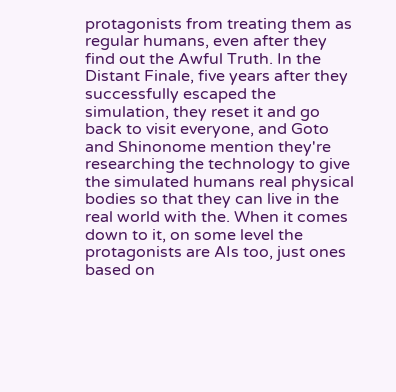protagonists from treating them as regular humans, even after they find out the Awful Truth. In the Distant Finale, five years after they successfully escaped the simulation, they reset it and go back to visit everyone, and Goto and Shinonome mention they're researching the technology to give the simulated humans real physical bodies so that they can live in the real world with the. When it comes down to it, on some level the protagonists are AIs too, just ones based on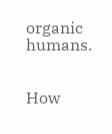organic humans.


How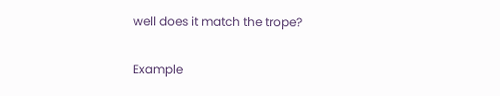well does it match the trope?

Example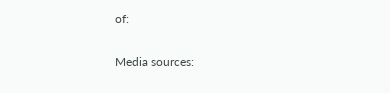of:


Media sources: